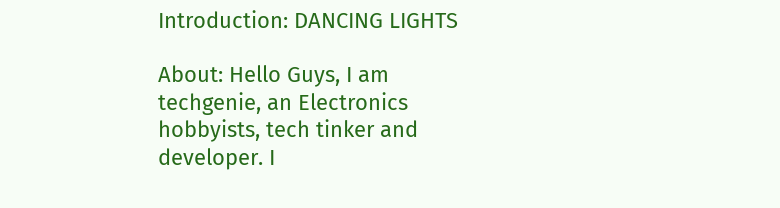Introduction: DANCING LIGHTS

About: Hello Guys, I am techgenie, an Electronics hobbyists, tech tinker and developer. I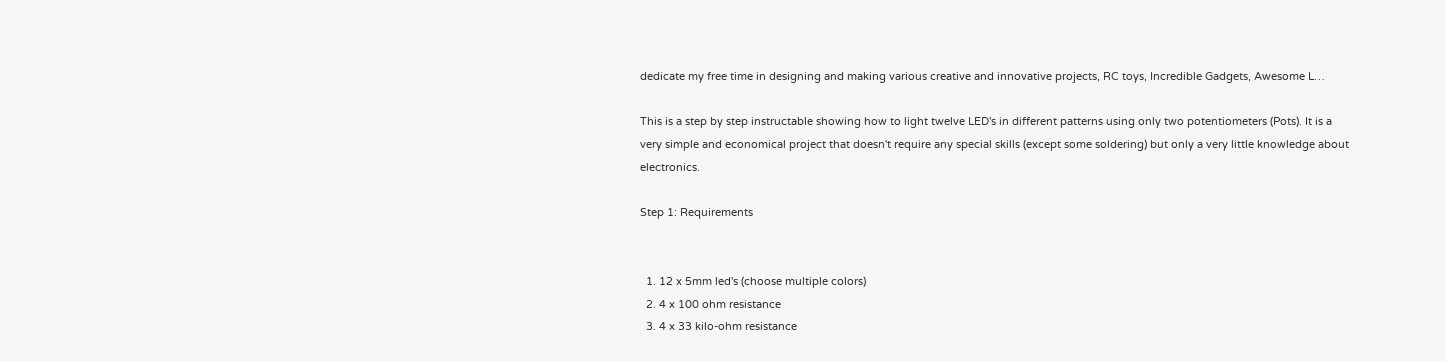dedicate my free time in designing and making various creative and innovative projects, RC toys, Incredible Gadgets, Awesome L…

This is a step by step instructable showing how to light twelve LED's in different patterns using only two potentiometers (Pots). It is a very simple and economical project that doesn't require any special skills (except some soldering) but only a very little knowledge about electronics.

Step 1: Requirements


  1. 12 x 5mm led's (choose multiple colors)
  2. 4 x 100 ohm resistance
  3. 4 x 33 kilo-ohm resistance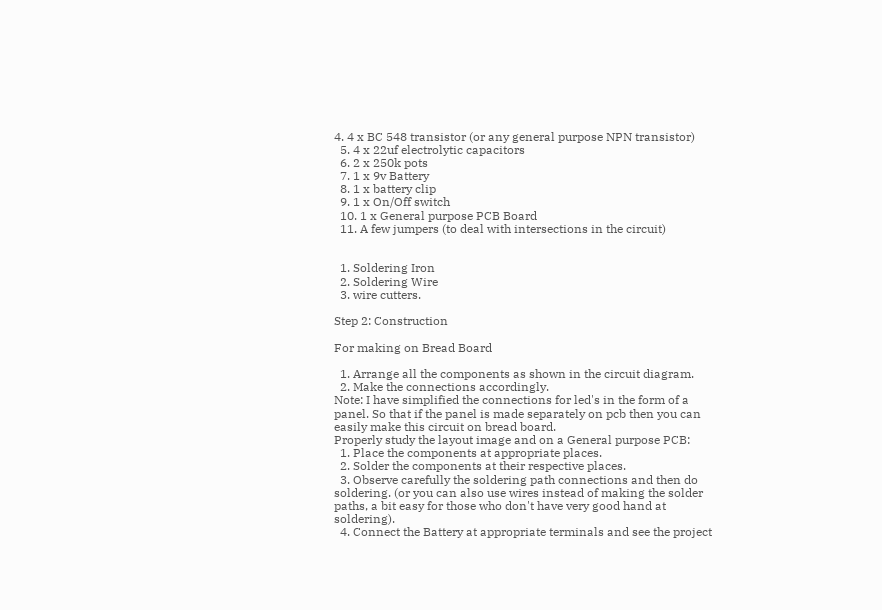4. 4 x BC 548 transistor (or any general purpose NPN transistor)
  5. 4 x 22uf electrolytic capacitors
  6. 2 x 250k pots
  7. 1 x 9v Battery
  8. 1 x battery clip
  9. 1 x On/Off switch
  10. 1 x General purpose PCB Board
  11. A few jumpers (to deal with intersections in the circuit)


  1. Soldering Iron
  2. Soldering Wire
  3. wire cutters.

Step 2: Construction

For making on Bread Board

  1. Arrange all the components as shown in the circuit diagram.
  2. Make the connections accordingly.
Note: I have simplified the connections for led's in the form of a panel. So that if the panel is made separately on pcb then you can easily make this circuit on bread board.
Properly study the layout image and on a General purpose PCB:
  1. Place the components at appropriate places.
  2. Solder the components at their respective places.
  3. Observe carefully the soldering path connections and then do soldering. (or you can also use wires instead of making the solder paths, a bit easy for those who don't have very good hand at soldering).
  4. Connect the Battery at appropriate terminals and see the project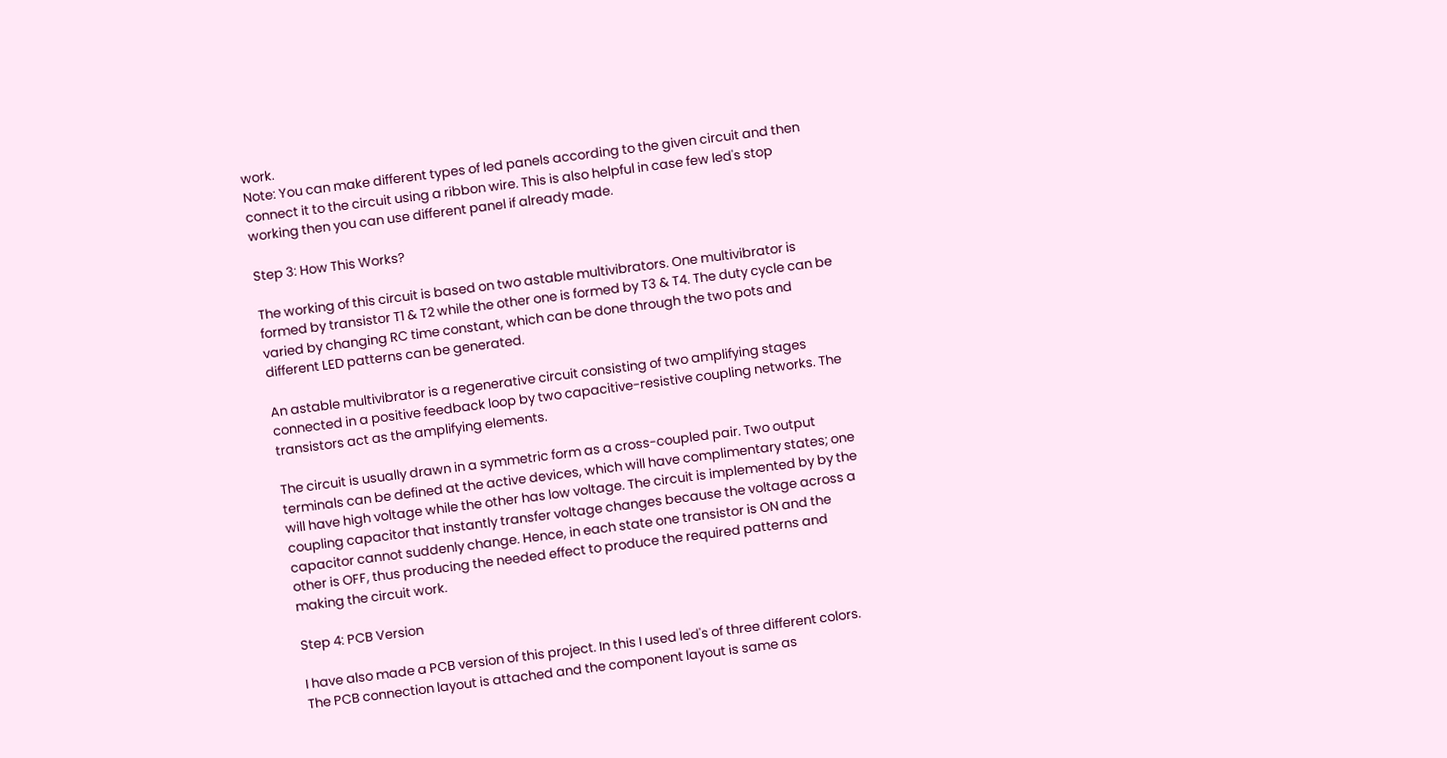work.
Note: You can make different types of led panels according to the given circuit and then connect it to the circuit using a ribbon wire. This is also helpful in case few led's stop working then you can use different panel if already made.

Step 3: How This Works?

The working of this circuit is based on two astable multivibrators. One multivibrator is formed by transistor T1 & T2 while the other one is formed by T3 & T4. The duty cycle can be varied by changing RC time constant, which can be done through the two pots and different LED patterns can be generated.

An astable multivibrator is a regenerative circuit consisting of two amplifying stages connected in a positive feedback loop by two capacitive-resistive coupling networks. The transistors act as the amplifying elements.

The circuit is usually drawn in a symmetric form as a cross-coupled pair. Two output terminals can be defined at the active devices, which will have complimentary states; one will have high voltage while the other has low voltage. The circuit is implemented by by the coupling capacitor that instantly transfer voltage changes because the voltage across a capacitor cannot suddenly change. Hence, in each state one transistor is ON and the other is OFF, thus producing the needed effect to produce the required patterns and making the circuit work.

Step 4: PCB Version

I have also made a PCB version of this project. In this I used led's of three different colors. The PCB connection layout is attached and the component layout is same as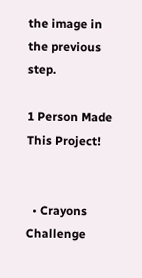the image in the previous step.

1 Person Made This Project!


  • Crayons Challenge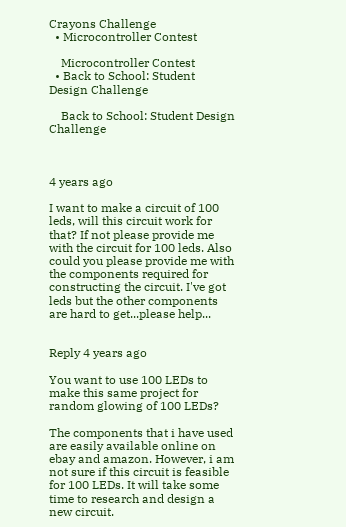Crayons Challenge
  • Microcontroller Contest

    Microcontroller Contest
  • Back to School: Student Design Challenge

    Back to School: Student Design Challenge



4 years ago

I want to make a circuit of 100 leds, will this circuit work for that? If not please provide me with the circuit for 100 leds. Also could you please provide me with the components required for constructing the circuit. I've got leds but the other components are hard to get...please help...


Reply 4 years ago

You want to use 100 LEDs to make this same project for random glowing of 100 LEDs?

The components that i have used are easily available online on ebay and amazon. However, i am not sure if this circuit is feasible for 100 LEDs. It will take some time to research and design a new circuit.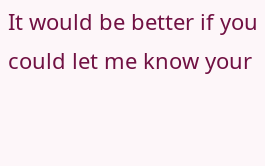It would be better if you could let me know your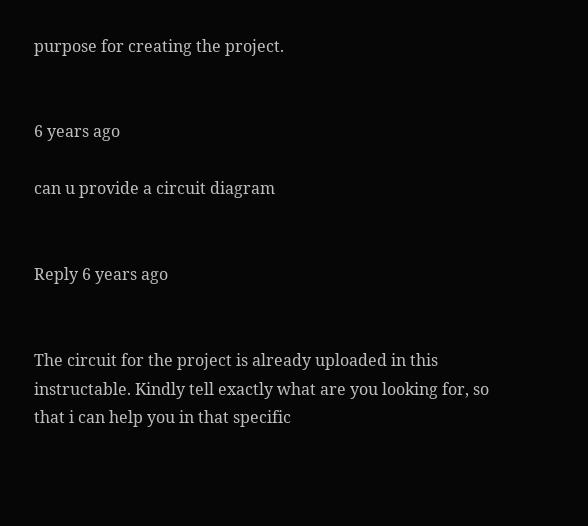purpose for creating the project.


6 years ago

can u provide a circuit diagram


Reply 6 years ago


The circuit for the project is already uploaded in this instructable. Kindly tell exactly what are you looking for, so that i can help you in that specific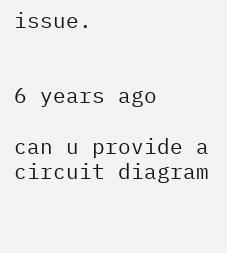issue.


6 years ago

can u provide a circuit diagram